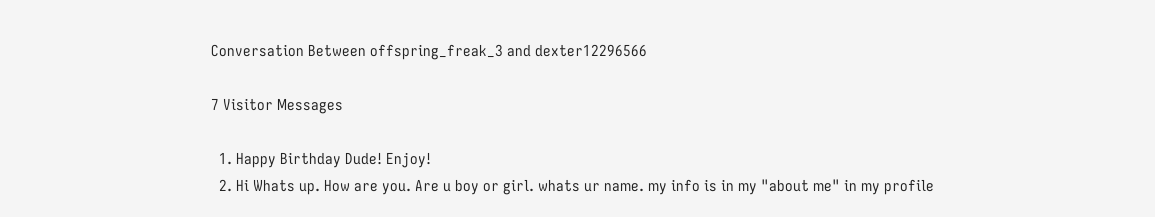Conversation Between offspring_freak_3 and dexter12296566

7 Visitor Messages

  1. Happy Birthday Dude! Enjoy!
  2. Hi Whats up. How are you. Are u boy or girl. whats ur name. my info is in my "about me" in my profile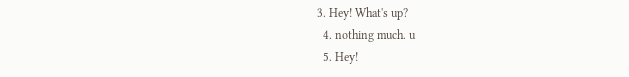3. Hey! What's up?
  4. nothing much. u
  5. Hey!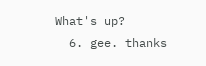What's up?
  6. gee. thanks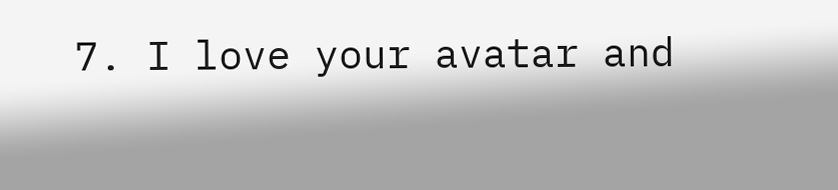7. I love your avatar and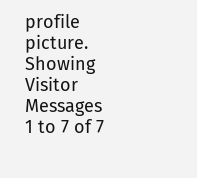profile picture.
Showing Visitor Messages 1 to 7 of 7